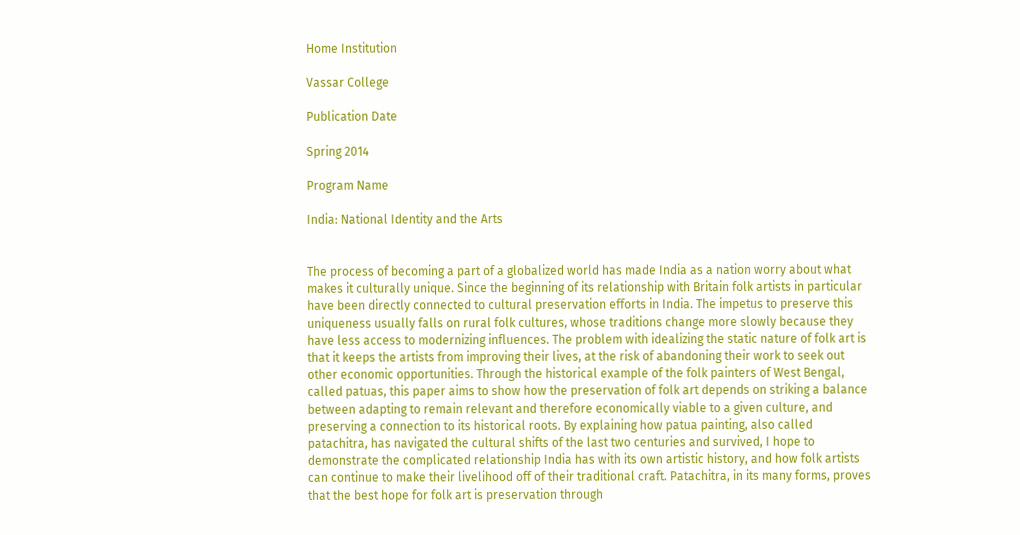Home Institution

Vassar College

Publication Date

Spring 2014

Program Name

India: National Identity and the Arts


The process of becoming a part of a globalized world has made India as a nation worry about what makes it culturally unique. Since the beginning of its relationship with Britain folk artists in particular have been directly connected to cultural preservation efforts in India. The impetus to preserve this uniqueness usually falls on rural folk cultures, whose traditions change more slowly because they have less access to modernizing influences. The problem with idealizing the static nature of folk art is that it keeps the artists from improving their lives, at the risk of abandoning their work to seek out other economic opportunities. Through the historical example of the folk painters of West Bengal, called patuas, this paper aims to show how the preservation of folk art depends on striking a balance between adapting to remain relevant and therefore economically viable to a given culture, and preserving a connection to its historical roots. By explaining how patua painting, also called patachitra, has navigated the cultural shifts of the last two centuries and survived, I hope to demonstrate the complicated relationship India has with its own artistic history, and how folk artists can continue to make their livelihood off of their traditional craft. Patachitra, in its many forms, proves that the best hope for folk art is preservation through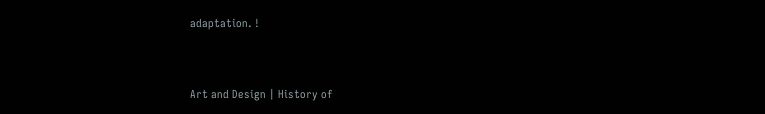adaptation. !


Art and Design | History of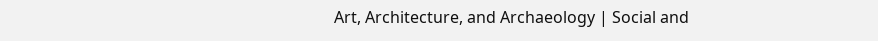Art, Architecture, and Archaeology | Social and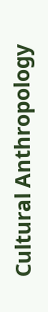Cultural Anthropology